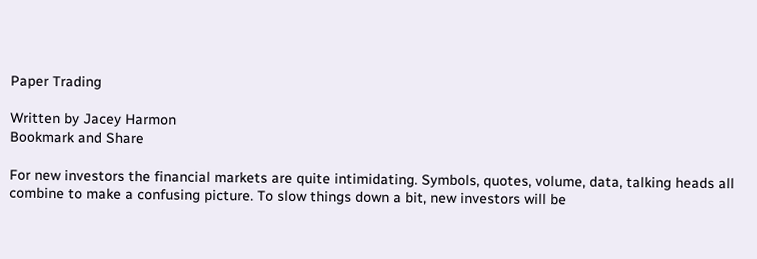Paper Trading

Written by Jacey Harmon
Bookmark and Share

For new investors the financial markets are quite intimidating. Symbols, quotes, volume, data, talking heads all combine to make a confusing picture. To slow things down a bit, new investors will be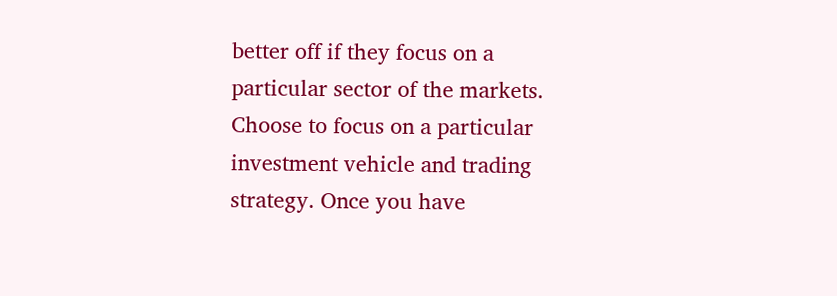better off if they focus on a particular sector of the markets. Choose to focus on a particular investment vehicle and trading strategy. Once you have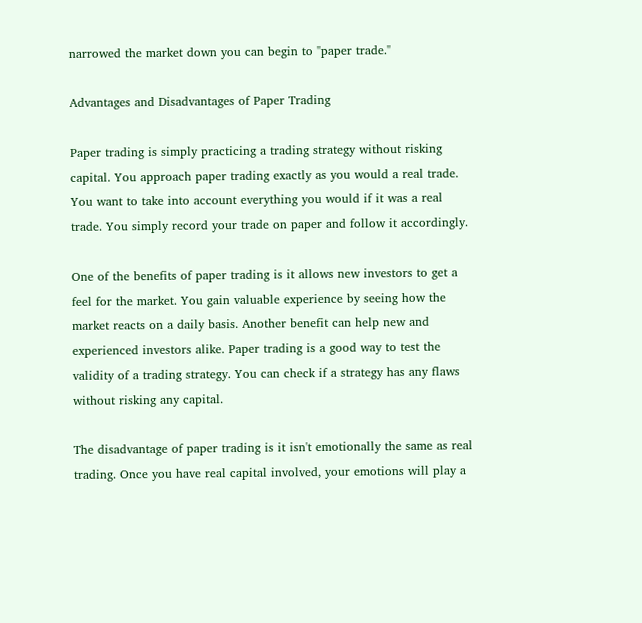narrowed the market down you can begin to "paper trade."

Advantages and Disadvantages of Paper Trading

Paper trading is simply practicing a trading strategy without risking capital. You approach paper trading exactly as you would a real trade. You want to take into account everything you would if it was a real trade. You simply record your trade on paper and follow it accordingly.

One of the benefits of paper trading is it allows new investors to get a feel for the market. You gain valuable experience by seeing how the market reacts on a daily basis. Another benefit can help new and experienced investors alike. Paper trading is a good way to test the validity of a trading strategy. You can check if a strategy has any flaws without risking any capital.

The disadvantage of paper trading is it isn't emotionally the same as real trading. Once you have real capital involved, your emotions will play a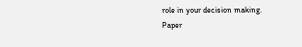role in your decision making. Paper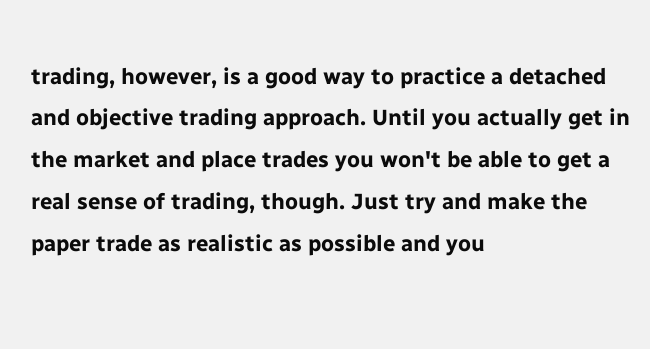trading, however, is a good way to practice a detached and objective trading approach. Until you actually get in the market and place trades you won't be able to get a real sense of trading, though. Just try and make the paper trade as realistic as possible and you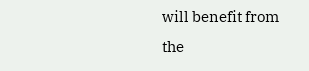will benefit from the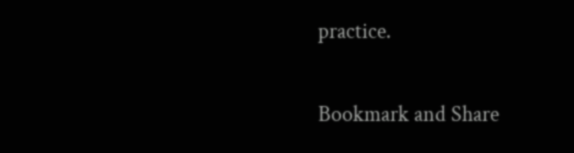practice.

Bookmark and Share